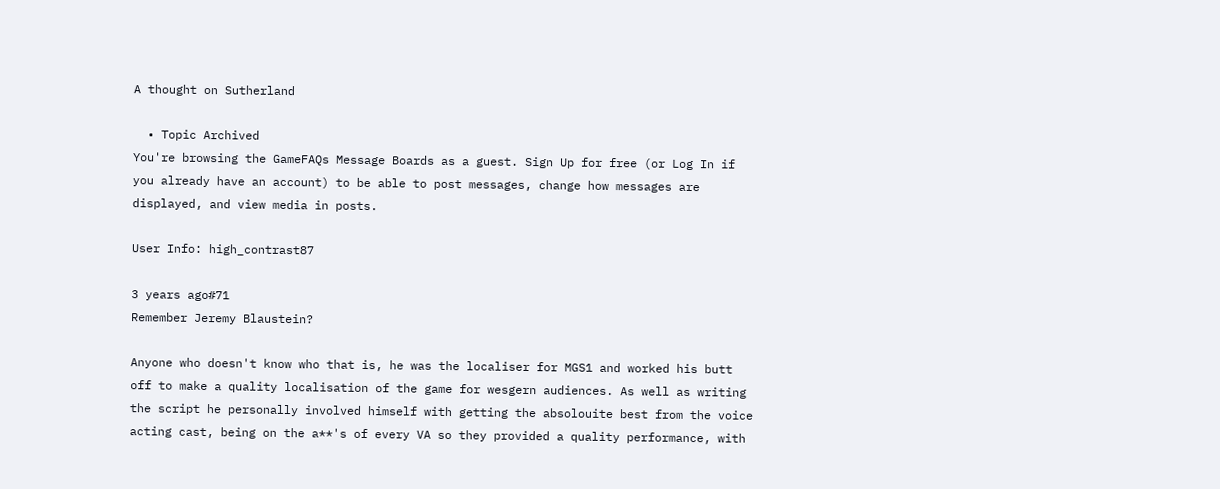A thought on Sutherland

  • Topic Archived
You're browsing the GameFAQs Message Boards as a guest. Sign Up for free (or Log In if you already have an account) to be able to post messages, change how messages are displayed, and view media in posts.

User Info: high_contrast87

3 years ago#71
Remember Jeremy Blaustein?

Anyone who doesn't know who that is, he was the localiser for MGS1 and worked his butt off to make a quality localisation of the game for wesgern audiences. As well as writing the script he personally involved himself with getting the absolouite best from the voice acting cast, being on the a**'s of every VA so they provided a quality performance, with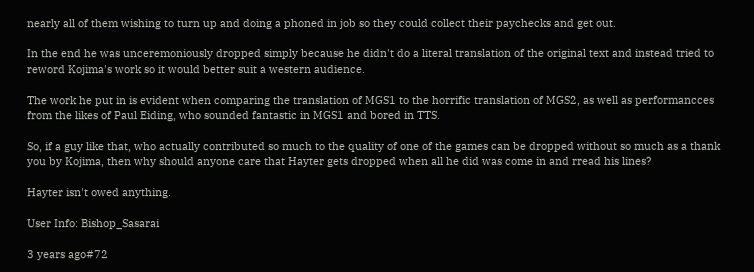nearly all of them wishing to turn up and doing a phoned in job so they could collect their paychecks and get out.

In the end he was unceremoniously dropped simply because he didn't do a literal translation of the original text and instead tried to reword Kojima's work so it would better suit a western audience.

The work he put in is evident when comparing the translation of MGS1 to the horrific translation of MGS2, as well as performancces from the likes of Paul Eiding, who sounded fantastic in MGS1 and bored in TTS.

So, if a guy like that, who actually contributed so much to the quality of one of the games can be dropped without so much as a thank you by Kojima, then why should anyone care that Hayter gets dropped when all he did was come in and rread his lines?

Hayter isn't owed anything.

User Info: Bishop_Sasarai

3 years ago#72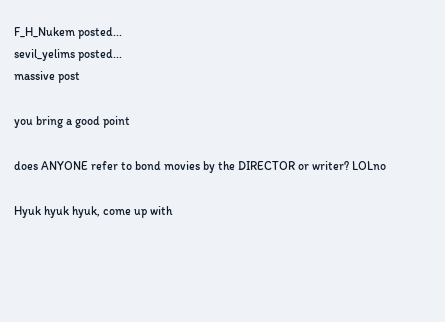F_H_Nukem posted...
sevil_yelims posted...
massive post

you bring a good point

does ANYONE refer to bond movies by the DIRECTOR or writer? LOLno

Hyuk hyuk hyuk, come up with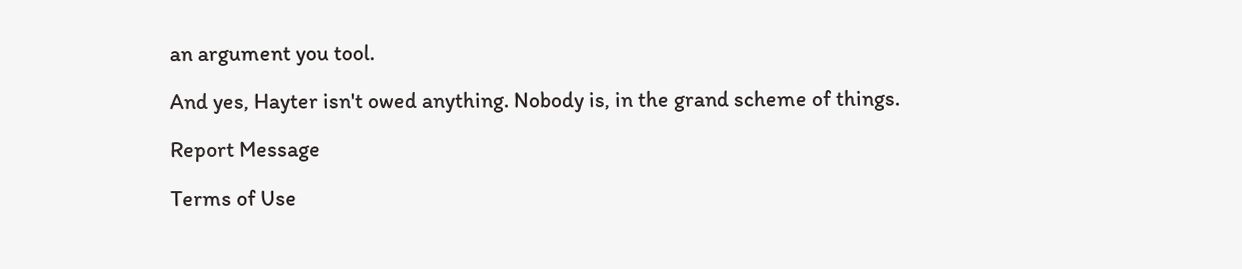an argument you tool.

And yes, Hayter isn't owed anything. Nobody is, in the grand scheme of things.

Report Message

Terms of Use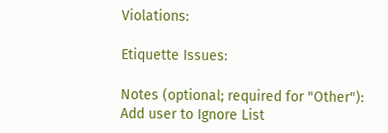Violations:

Etiquette Issues:

Notes (optional; required for "Other"):
Add user to Ignore List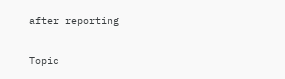after reporting

Topic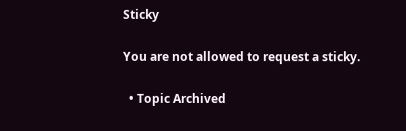Sticky

You are not allowed to request a sticky.

  • Topic Archived